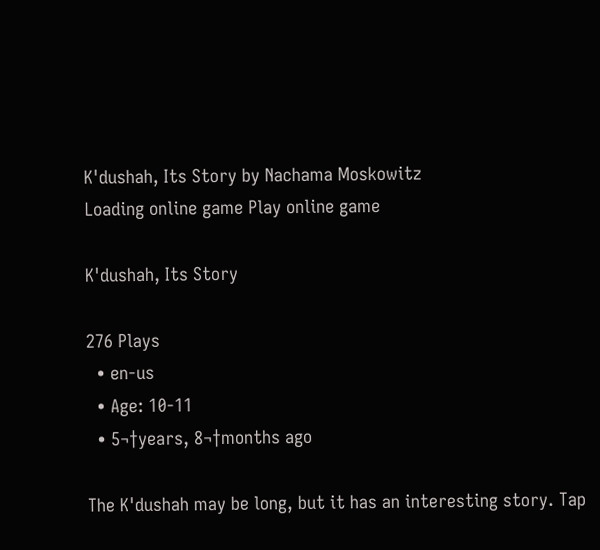K'dushah, Its Story by Nachama Moskowitz
Loading online game Play online game

K'dushah, Its Story

276 Plays
  • en-us
  • Age: 10-11
  • 5¬†years, 8¬†months ago

The K'dushah may be long, but it has an interesting story. Tap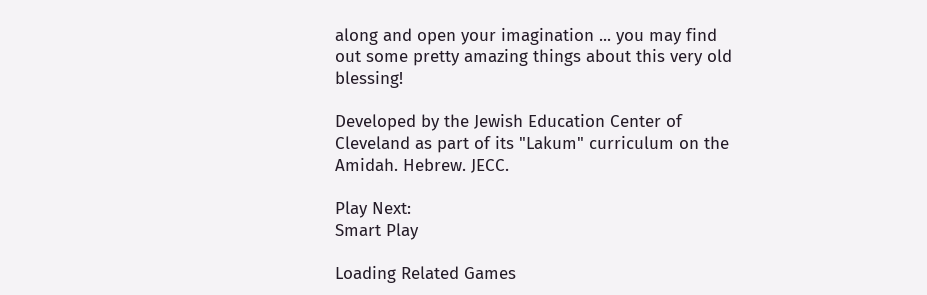along and open your imagination ... you may find out some pretty amazing things about this very old blessing!

Developed by the Jewish Education Center of Cleveland as part of its "Lakum" curriculum on the Amidah. Hebrew. JECC.

Play Next:
Smart Play

Loading Related Games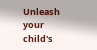Unleash your child's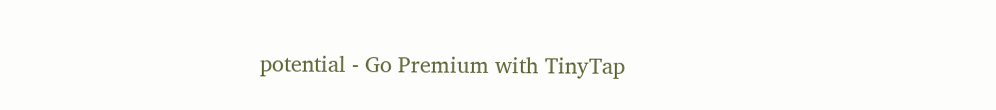potential - Go Premium with TinyTap